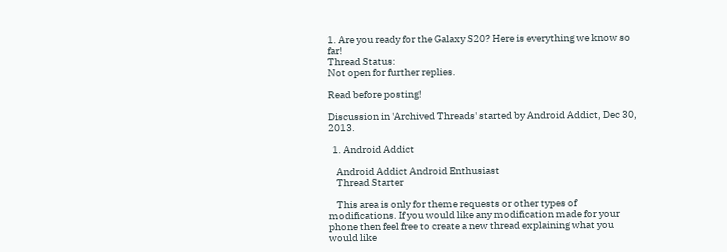1. Are you ready for the Galaxy S20? Here is everything we know so far!
Thread Status:
Not open for further replies.

Read before posting!

Discussion in 'Archived Threads' started by Android Addict, Dec 30, 2013.

  1. Android Addict

    Android Addict Android Enthusiast
    Thread Starter

    This area is only for theme requests or other types of modifications. If you would like any modification made for your phone then feel free to create a new thread explaining what you would like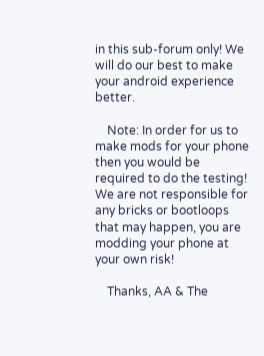in this sub-forum only! We will do our best to make your android experience better.

    Note: In order for us to make mods for your phone then you would be required to do the testing! We are not responsible for any bricks or bootloops that may happen, you are modding your phone at your own risk!

    Thanks, AA & The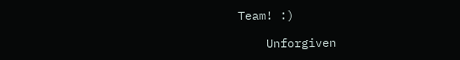Team! :)

    Unforgiven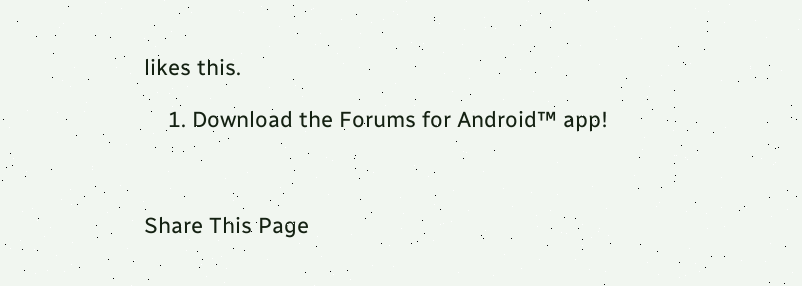likes this.

    1. Download the Forums for Android™ app!



Share This Page